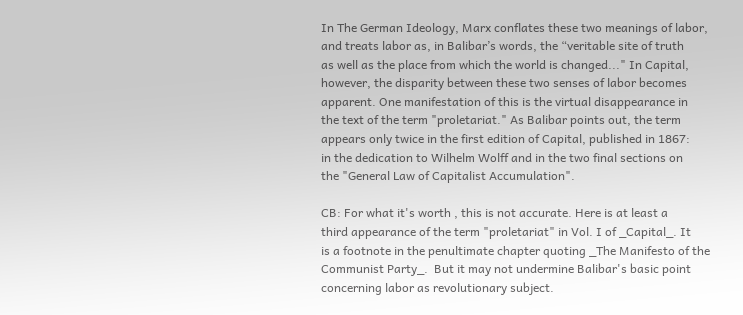In The German Ideology, Marx conflates these two meanings of labor,
and treats labor as, in Balibar’s words, the “veritable site of truth
as well as the place from which the world is changed..." In Capital,
however, the disparity between these two senses of labor becomes
apparent. One manifestation of this is the virtual disappearance in
the text of the term "proletariat." As Balibar points out, the term
appears only twice in the first edition of Capital, published in 1867:
in the dedication to Wilhelm Wolff and in the two final sections on
the "General Law of Capitalist Accumulation".

CB: For what it's worth , this is not accurate. Here is at least a
third appearance of the term "proletariat" in Vol. I of _Capital_. It
is a footnote in the penultimate chapter quoting _The Manifesto of the
Communist Party_.  But it may not undermine Balibar's basic point
concerning labor as revolutionary subject.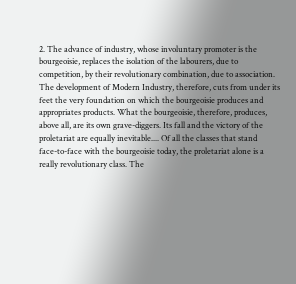2. The advance of industry, whose involuntary promoter is the
bourgeoisie, replaces the isolation of the labourers, due to
competition, by their revolutionary combination, due to association.
The development of Modern Industry, therefore, cuts from under its
feet the very foundation on which the bourgeoisie produces and
appropriates products. What the bourgeoisie, therefore, produces,
above all, are its own grave-diggers. Its fall and the victory of the
proletariat are equally inevitable.... Of all the classes that stand
face-to-face with the bourgeoisie today, the proletariat alone is a
really revolutionary class. The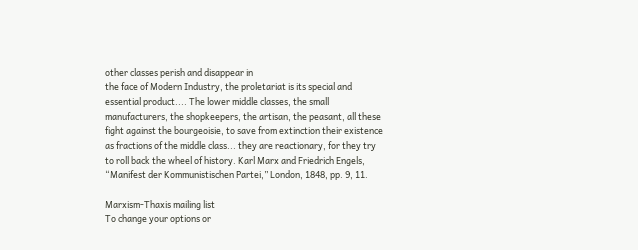other classes perish and disappear in
the face of Modern Industry, the proletariat is its special and
essential product.... The lower middle classes, the small
manufacturers, the shopkeepers, the artisan, the peasant, all these
fight against the bourgeoisie, to save from extinction their existence
as fractions of the middle class... they are reactionary, for they try
to roll back the wheel of history. Karl Marx and Friedrich Engels,
“Manifest der Kommunistischen Partei,” London, 1848, pp. 9, 11.

Marxism-Thaxis mailing list
To change your options or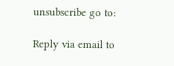unsubscribe go to:

Reply via email to